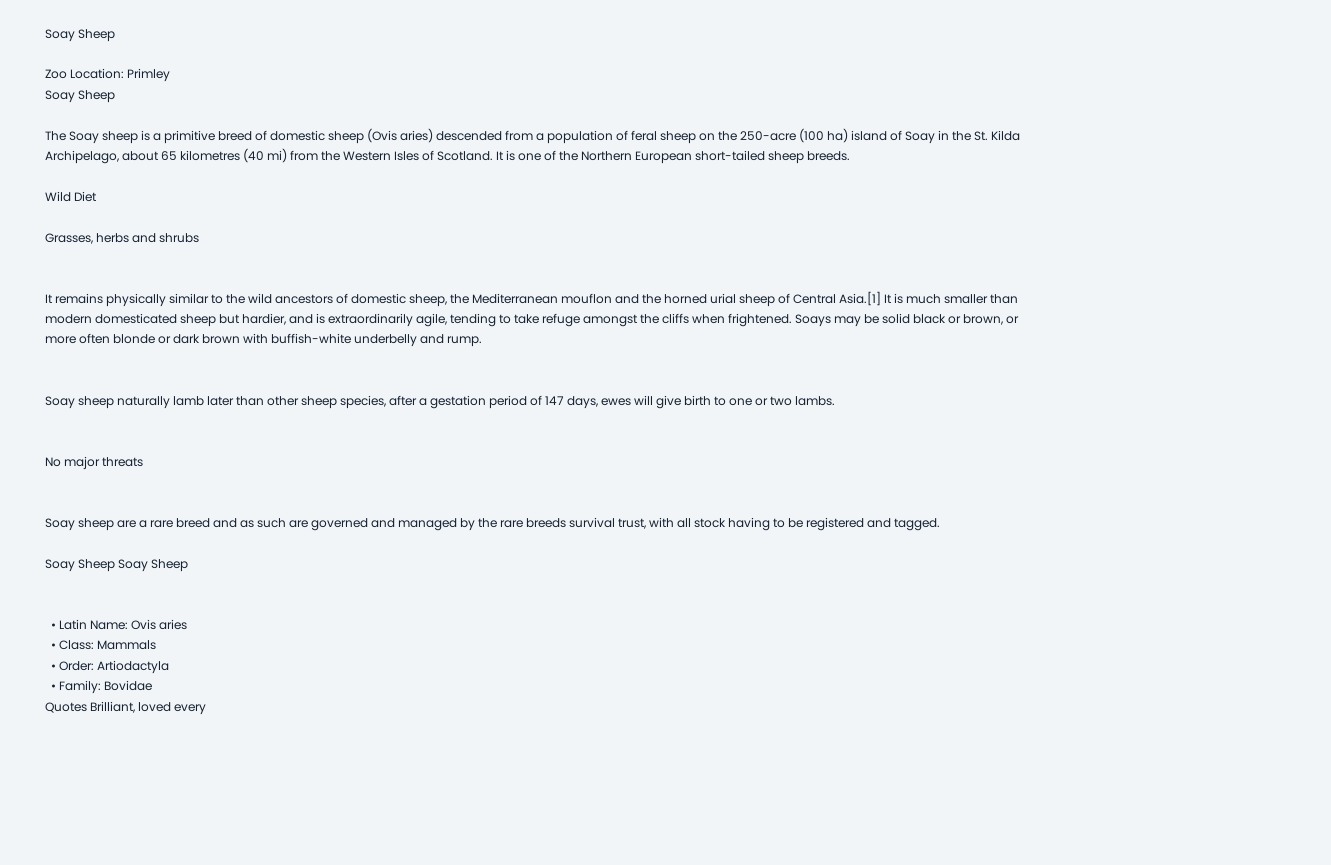Soay Sheep

Zoo Location: Primley
Soay Sheep

The Soay sheep is a primitive breed of domestic sheep (Ovis aries) descended from a population of feral sheep on the 250-acre (100 ha) island of Soay in the St. Kilda Archipelago, about 65 kilometres (40 mi) from the Western Isles of Scotland. It is one of the Northern European short-tailed sheep breeds.

Wild Diet

Grasses, herbs and shrubs


It remains physically similar to the wild ancestors of domestic sheep, the Mediterranean mouflon and the horned urial sheep of Central Asia.[1] It is much smaller than modern domesticated sheep but hardier, and is extraordinarily agile, tending to take refuge amongst the cliffs when frightened. Soays may be solid black or brown, or more often blonde or dark brown with buffish-white underbelly and rump.


Soay sheep naturally lamb later than other sheep species, after a gestation period of 147 days, ewes will give birth to one or two lambs.


No major threats


Soay sheep are a rare breed and as such are governed and managed by the rare breeds survival trust, with all stock having to be registered and tagged.

Soay Sheep Soay Sheep


  • Latin Name: Ovis aries
  • Class: Mammals
  • Order: Artiodactyla
  • Family: Bovidae
Quotes Brilliant, loved every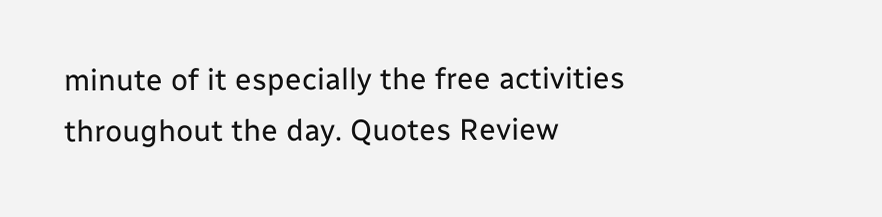minute of it especially the free activities throughout the day. Quotes Review